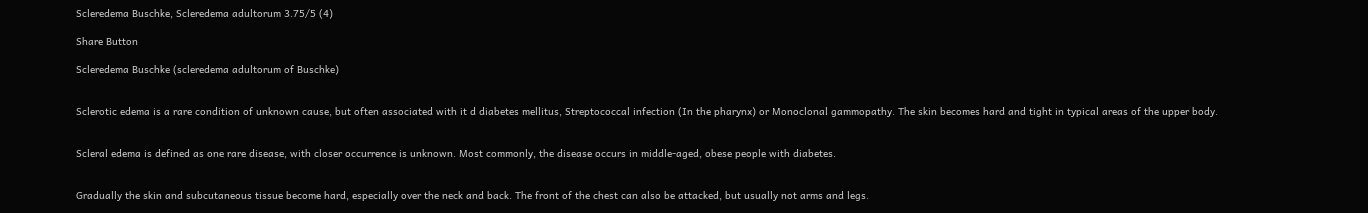Scleredema Buschke, Scleredema adultorum 3.75/5 (4)

Share Button

Scleredema Buschke (scleredema adultorum of Buschke)


Sclerotic edema is a rare condition of unknown cause, but often associated with it d diabetes mellitus, Streptococcal infection (In the pharynx) or Monoclonal gammopathy. The skin becomes hard and tight in typical areas of the upper body.


Scleral edema is defined as one rare disease, with closer occurrence is unknown. Most commonly, the disease occurs in middle-aged, obese people with diabetes.


Gradually the skin and subcutaneous tissue become hard, especially over the neck and back. The front of the chest can also be attacked, but usually not arms and legs.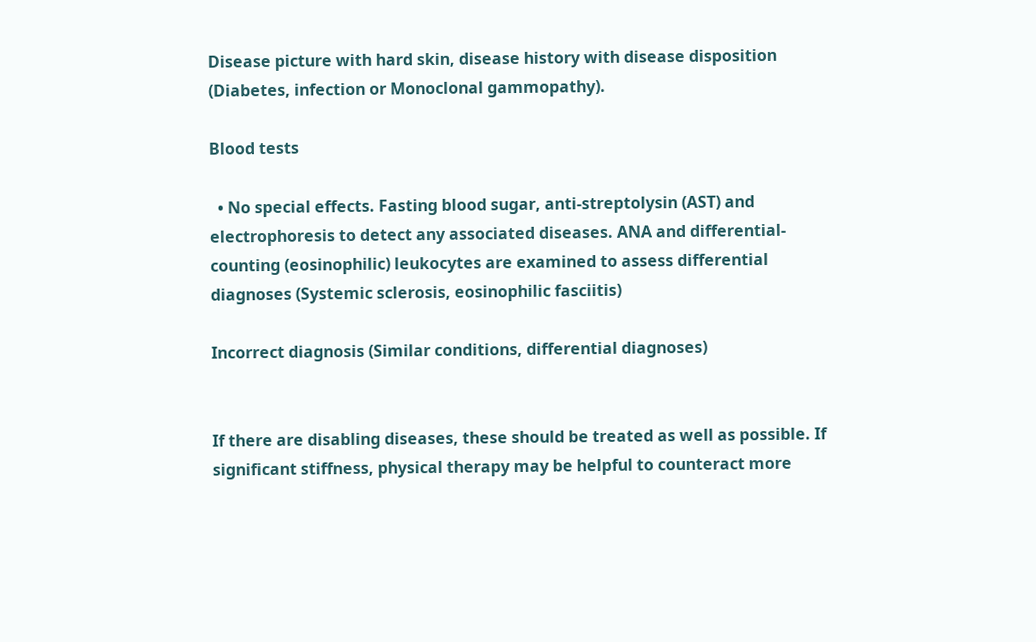Disease picture with hard skin, disease history with disease disposition (Diabetes, infection or Monoclonal gammopathy).

Blood tests

  • No special effects. Fasting blood sugar, anti-streptolysin (AST) and electrophoresis to detect any associated diseases. ANA and differential-counting (eosinophilic) leukocytes are examined to assess differential diagnoses (Systemic sclerosis, eosinophilic fasciitis)

Incorrect diagnosis (Similar conditions, differential diagnoses)


If there are disabling diseases, these should be treated as well as possible. If significant stiffness, physical therapy may be helpful to counteract more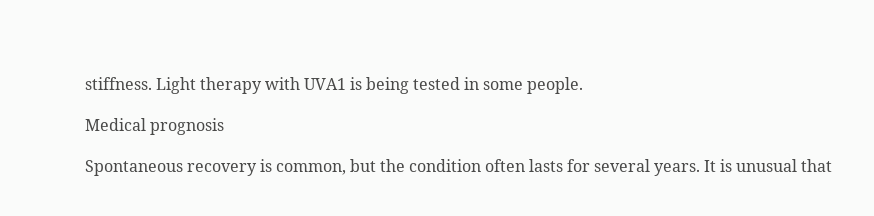stiffness. Light therapy with UVA1 is being tested in some people.

Medical prognosis

Spontaneous recovery is common, but the condition often lasts for several years. It is unusual that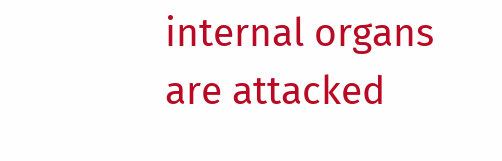internal organs are attacked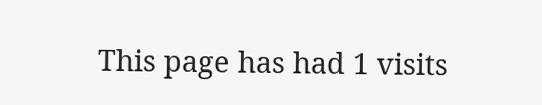This page has had 1 visits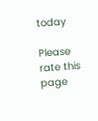today

Please rate this page